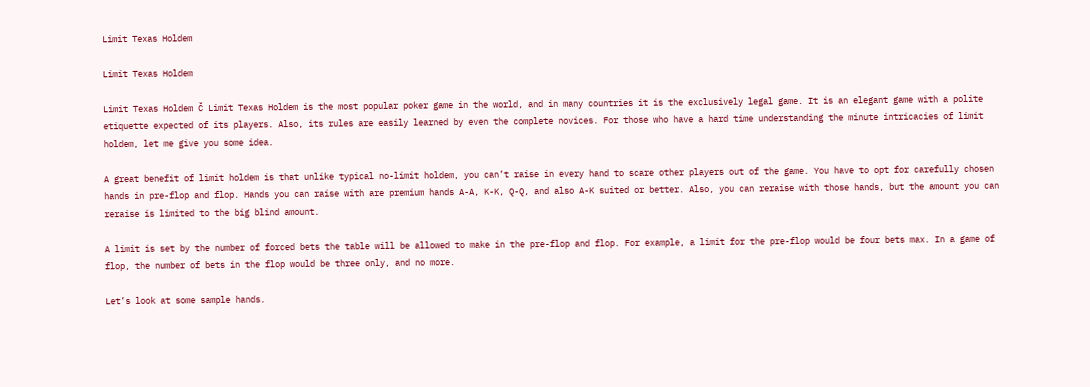Limit Texas Holdem

Limit Texas Holdem

Limit Texas Holdem Č Limit Texas Holdem is the most popular poker game in the world, and in many countries it is the exclusively legal game. It is an elegant game with a polite etiquette expected of its players. Also, its rules are easily learned by even the complete novices. For those who have a hard time understanding the minute intricacies of limit holdem, let me give you some idea.

A great benefit of limit holdem is that unlike typical no-limit holdem, you can’t raise in every hand to scare other players out of the game. You have to opt for carefully chosen hands in pre-flop and flop. Hands you can raise with are premium hands A-A, K-K, Q-Q, and also A-K suited or better. Also, you can reraise with those hands, but the amount you can reraise is limited to the big blind amount.

A limit is set by the number of forced bets the table will be allowed to make in the pre-flop and flop. For example, a limit for the pre-flop would be four bets max. In a game of flop, the number of bets in the flop would be three only, and no more.

Let’s look at some sample hands.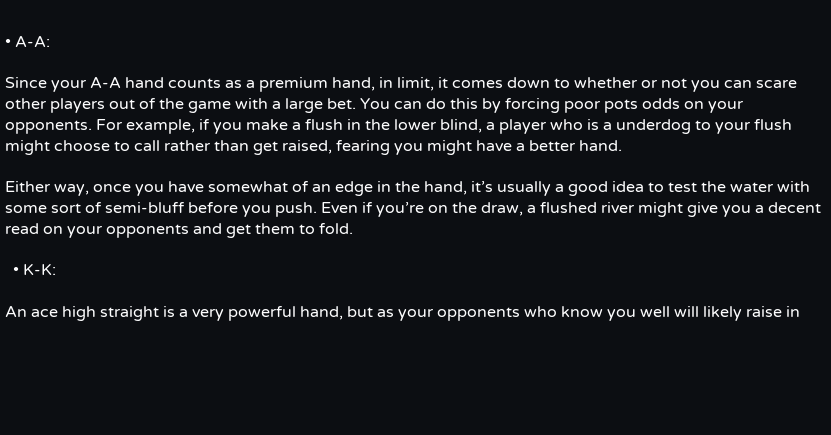• A-A:

Since your A-A hand counts as a premium hand, in limit, it comes down to whether or not you can scare other players out of the game with a large bet. You can do this by forcing poor pots odds on your opponents. For example, if you make a flush in the lower blind, a player who is a underdog to your flush might choose to call rather than get raised, fearing you might have a better hand.

Either way, once you have somewhat of an edge in the hand, it’s usually a good idea to test the water with some sort of semi-bluff before you push. Even if you’re on the draw, a flushed river might give you a decent read on your opponents and get them to fold.

  • K-K:

An ace high straight is a very powerful hand, but as your opponents who know you well will likely raise in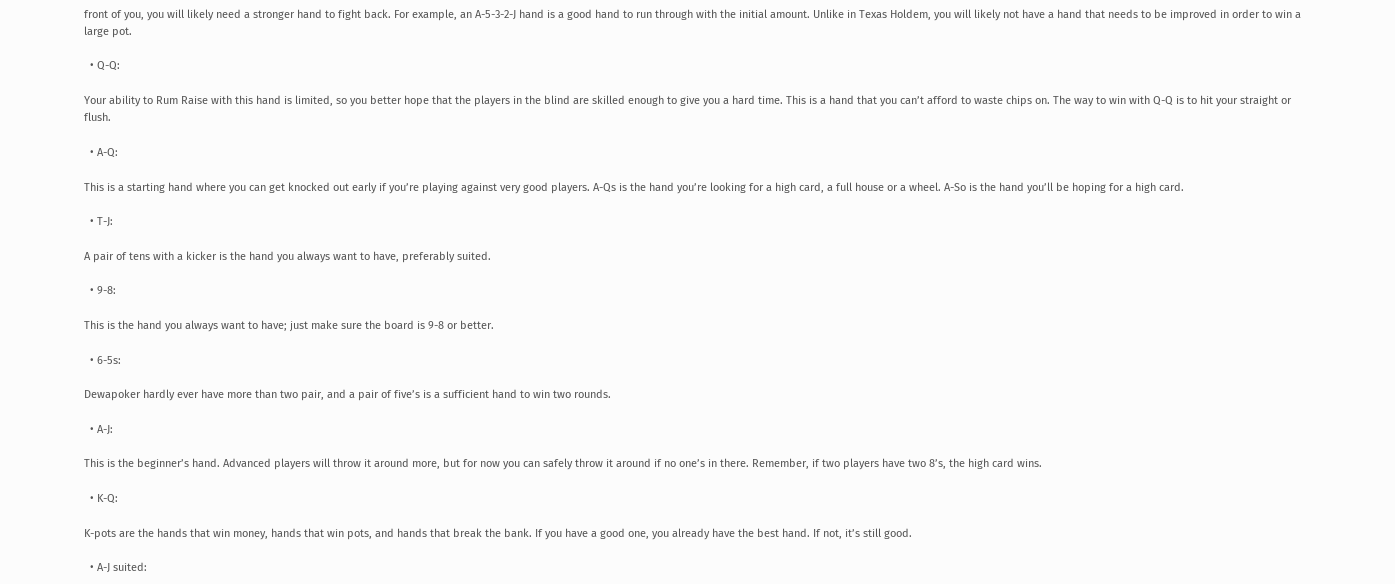front of you, you will likely need a stronger hand to fight back. For example, an A-5-3-2-J hand is a good hand to run through with the initial amount. Unlike in Texas Holdem, you will likely not have a hand that needs to be improved in order to win a large pot.

  • Q-Q:

Your ability to Rum Raise with this hand is limited, so you better hope that the players in the blind are skilled enough to give you a hard time. This is a hand that you can’t afford to waste chips on. The way to win with Q-Q is to hit your straight or flush.

  • A-Q:

This is a starting hand where you can get knocked out early if you’re playing against very good players. A-Qs is the hand you’re looking for a high card, a full house or a wheel. A-So is the hand you’ll be hoping for a high card.

  • T-J:

A pair of tens with a kicker is the hand you always want to have, preferably suited.

  • 9-8:

This is the hand you always want to have; just make sure the board is 9-8 or better.

  • 6-5s:

Dewapoker hardly ever have more than two pair, and a pair of five’s is a sufficient hand to win two rounds.

  • A-J:

This is the beginner’s hand. Advanced players will throw it around more, but for now you can safely throw it around if no one’s in there. Remember, if two players have two 8’s, the high card wins.

  • K-Q:

K-pots are the hands that win money, hands that win pots, and hands that break the bank. If you have a good one, you already have the best hand. If not, it’s still good.

  • A-J suited: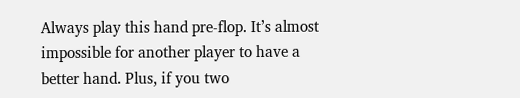Always play this hand pre-flop. It’s almost impossible for another player to have a better hand. Plus, if you two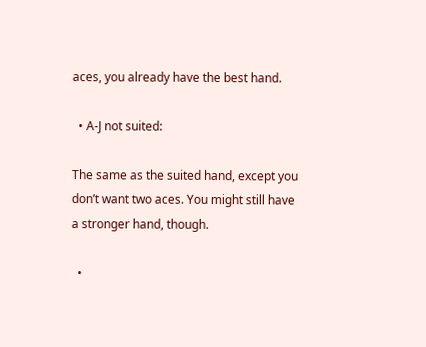aces, you already have the best hand.

  • A-J not suited:

The same as the suited hand, except you don’t want two aces. You might still have a stronger hand, though.

  •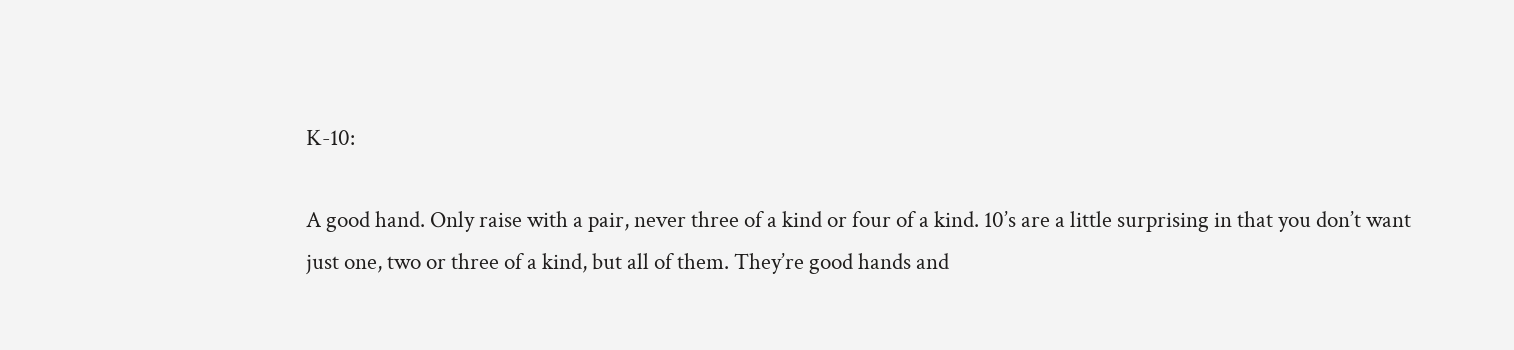K-10:

A good hand. Only raise with a pair, never three of a kind or four of a kind. 10’s are a little surprising in that you don’t want just one, two or three of a kind, but all of them. They’re good hands and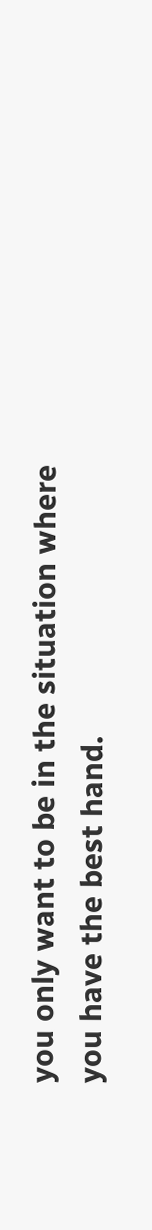you only want to be in the situation where you have the best hand.